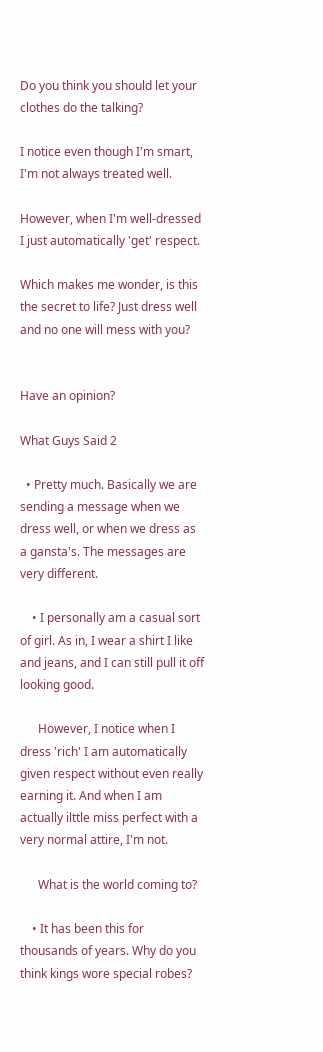Do you think you should let your clothes do the talking?

I notice even though I'm smart, I'm not always treated well.

However, when I'm well-dressed I just automatically 'get' respect.

Which makes me wonder, is this the secret to life? Just dress well and no one will mess with you?


Have an opinion?

What Guys Said 2

  • Pretty much. Basically we are sending a message when we dress well, or when we dress as a gansta's. The messages are very different.

    • I personally am a casual sort of girl. As in, I wear a shirt I like and jeans, and I can still pull it off looking good.

      However, I notice when I dress 'rich' I am automatically given respect without even really earning it. And when I am actually ilttle miss perfect with a very normal attire, I'm not.

      What is the world coming to?

    • It has been this for thousands of years. Why do you think kings wore special robes?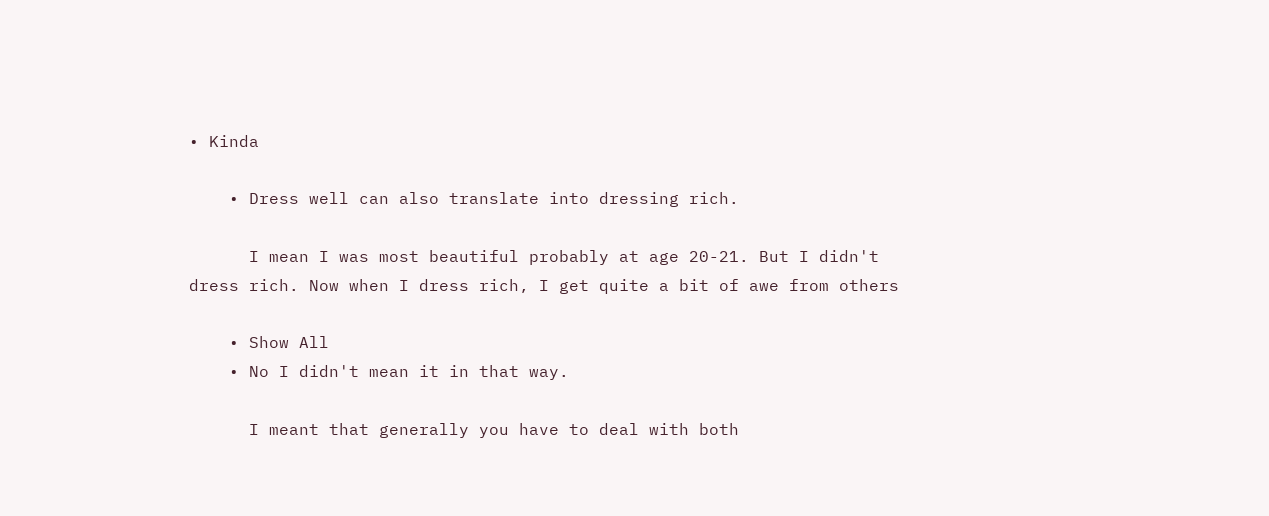• Kinda

    • Dress well can also translate into dressing rich.

      I mean I was most beautiful probably at age 20-21. But I didn't dress rich. Now when I dress rich, I get quite a bit of awe from others

    • Show All
    • No I didn't mean it in that way.

      I meant that generally you have to deal with both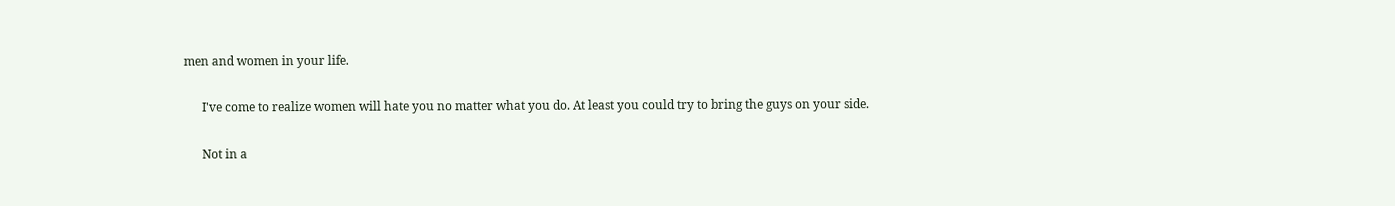men and women in your life.

      I've come to realize women will hate you no matter what you do. At least you could try to bring the guys on your side.

      Not in a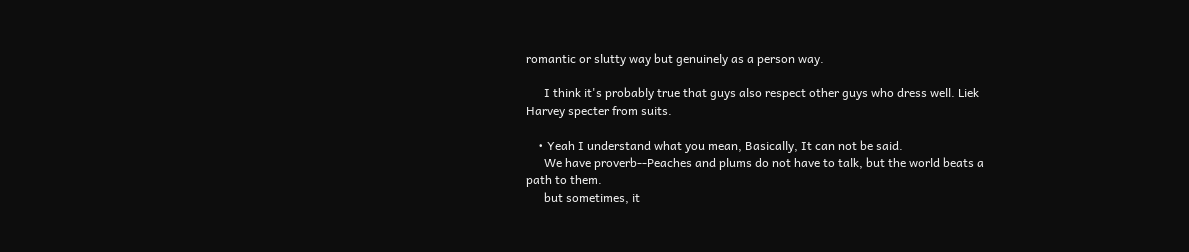romantic or slutty way but genuinely as a person way.

      I think it's probably true that guys also respect other guys who dress well. Liek Harvey specter from suits.

    • Yeah I understand what you mean, Basically, It can not be said.
      We have proverb--Peaches and plums do not have to talk, but the world beats a path to them.
      but sometimes, it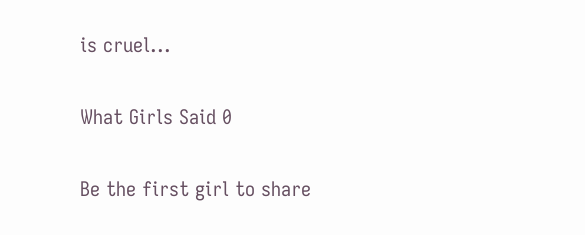is cruel...

What Girls Said 0

Be the first girl to share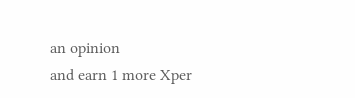an opinion
and earn 1 more Xper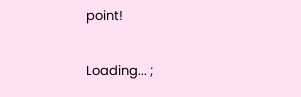point!

Loading... ;